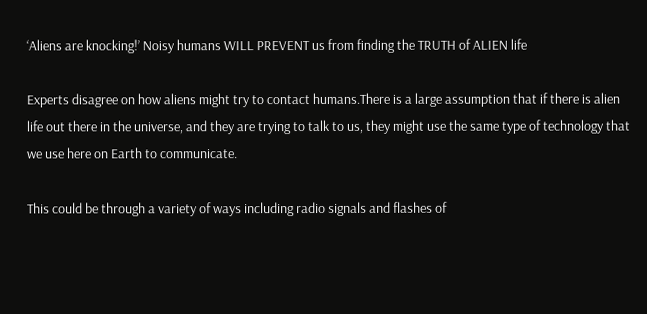‘Aliens are knocking!’ Noisy humans WILL PREVENT us from finding the TRUTH of ALIEN life

Experts disagree on how aliens might try to contact humans.There is a large assumption that if there is alien life out there in the universe, and they are trying to talk to us, they might use the same type of technology that we use here on Earth to communicate.

This could be through a variety of ways including radio signals and flashes of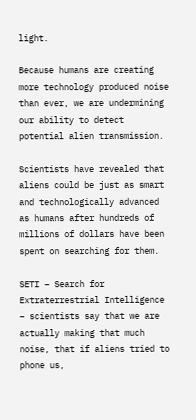light.

Because humans are creating more technology produced noise than ever, we are undermining our ability to detect potential alien transmission.

Scientists have revealed that aliens could be just as smart and technologically advanced as humans after hundreds of millions of dollars have been spent on searching for them.

SETI – Search for Extraterrestrial Intelligence – scientists say that we are actually making that much noise, that if aliens tried to phone us,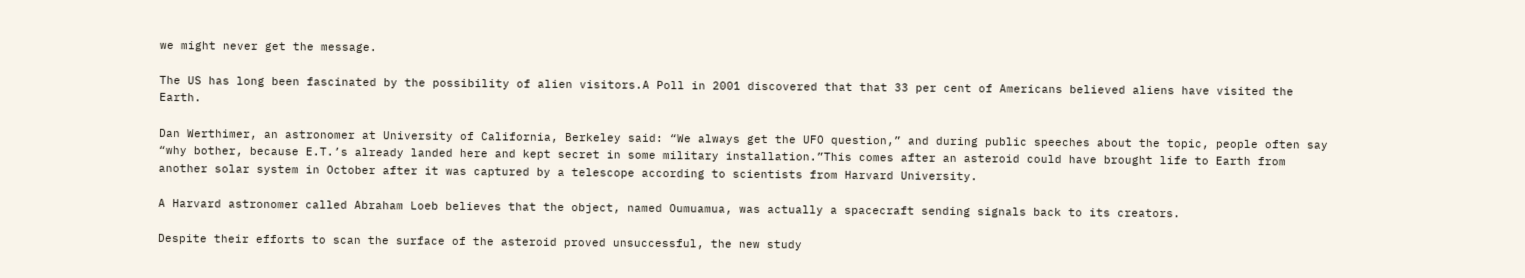we might never get the message.

The US has long been fascinated by the possibility of alien visitors.A Poll in 2001 discovered that that 33 per cent of Americans believed aliens have visited the Earth.

Dan Werthimer, an astronomer at University of California, Berkeley said: “We always get the UFO question,” and during public speeches about the topic, people often say “why bother, because E.T.’s already landed here and kept secret in some military installation.”This comes after an asteroid could have brought life to Earth from another solar system in October after it was captured by a telescope according to scientists from Harvard University.

A Harvard astronomer called Abraham Loeb believes that the object, named Oumuamua, was actually a spacecraft sending signals back to its creators.

Despite their efforts to scan the surface of the asteroid proved unsuccessful, the new study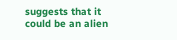suggests that it could be an alien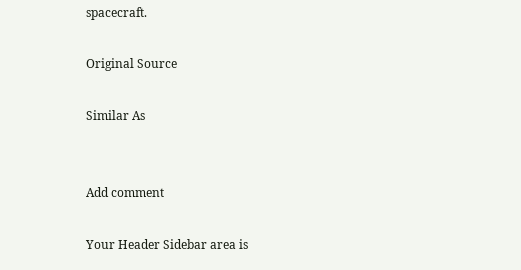spacecraft.

Original Source

Similar As


Add comment

Your Header Sidebar area is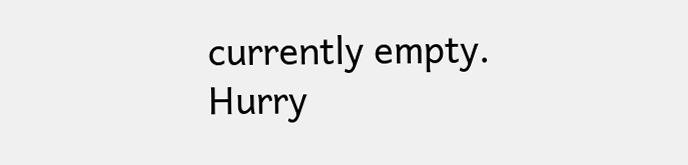currently empty. Hurry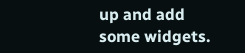up and add some widgets.